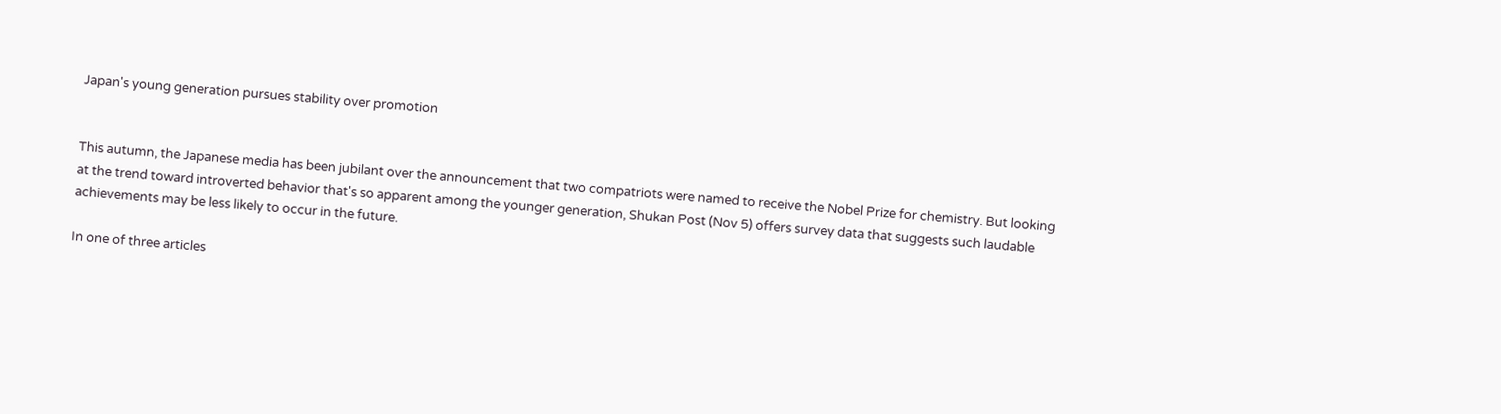Japan's young generation pursues stability over promotion


This autumn, the Japanese media has been jubilant over the announcement that two compatriots were named to receive the Nobel Prize for chemistry. But looking at the trend toward introverted behavior that's so apparent among the younger generation, Shukan Post (Nov 5) offers survey data that suggests such laudable achievements may be less likely to occur in the future.

In one of three articles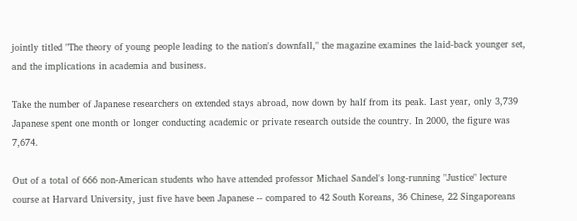jointly titled "The theory of young people leading to the nation's downfall," the magazine examines the laid-back younger set, and the implications in academia and business.

Take the number of Japanese researchers on extended stays abroad, now down by half from its peak. Last year, only 3,739 Japanese spent one month or longer conducting academic or private research outside the country. In 2000, the figure was 7,674.

Out of a total of 666 non-American students who have attended professor Michael Sandel's long-running "Justice" lecture course at Harvard University, just five have been Japanese -- compared to 42 South Koreans, 36 Chinese, 22 Singaporeans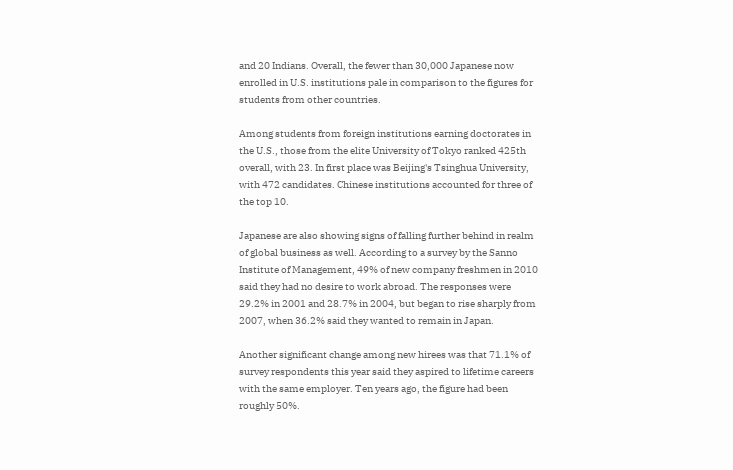and 20 Indians. Overall, the fewer than 30,000 Japanese now enrolled in U.S. institutions pale in comparison to the figures for students from other countries.

Among students from foreign institutions earning doctorates in the U.S., those from the elite University of Tokyo ranked 425th overall, with 23. In first place was Beijing's Tsinghua University, with 472 candidates. Chinese institutions accounted for three of the top 10.

Japanese are also showing signs of falling further behind in realm of global business as well. According to a survey by the Sanno Institute of Management, 49% of new company freshmen in 2010 said they had no desire to work abroad. The responses were 29.2% in 2001 and 28.7% in 2004, but began to rise sharply from 2007, when 36.2% said they wanted to remain in Japan.

Another significant change among new hirees was that 71.1% of survey respondents this year said they aspired to lifetime careers with the same employer. Ten years ago, the figure had been roughly 50%.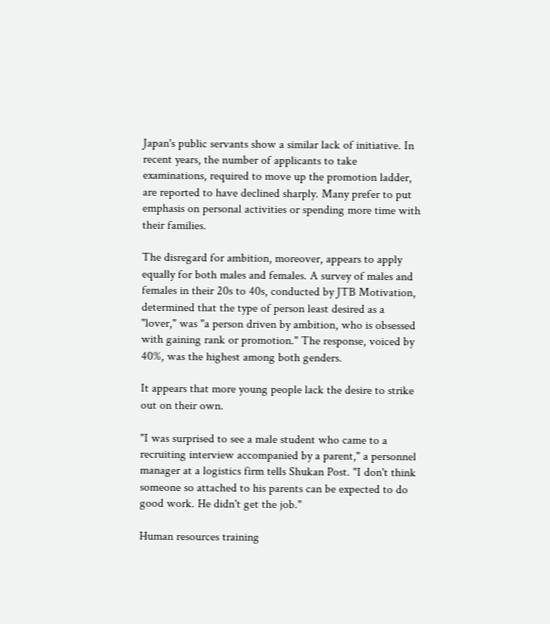Japan's public servants show a similar lack of initiative. In recent years, the number of applicants to take examinations, required to move up the promotion ladder, are reported to have declined sharply. Many prefer to put emphasis on personal activities or spending more time with their families.

The disregard for ambition, moreover, appears to apply equally for both males and females. A survey of males and females in their 20s to 40s, conducted by JTB Motivation, determined that the type of person least desired as a "lover," was "a person driven by ambition, who is obsessed with gaining rank or promotion." The response, voiced by 40%, was the highest among both genders.

It appears that more young people lack the desire to strike out on their own.

"I was surprised to see a male student who came to a recruiting interview accompanied by a parent," a personnel manager at a logistics firm tells Shukan Post. "I don't think someone so attached to his parents can be expected to do good work. He didn't get the job."

Human resources training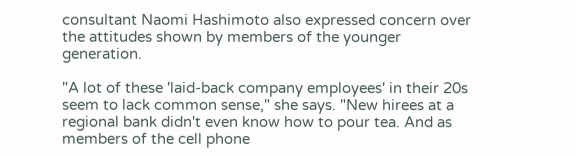consultant Naomi Hashimoto also expressed concern over the attitudes shown by members of the younger generation.

"A lot of these 'laid-back company employees' in their 20s seem to lack common sense," she says. "New hirees at a regional bank didn't even know how to pour tea. And as members of the cell phone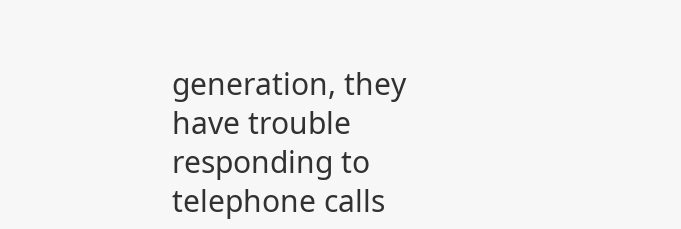generation, they have trouble responding to telephone calls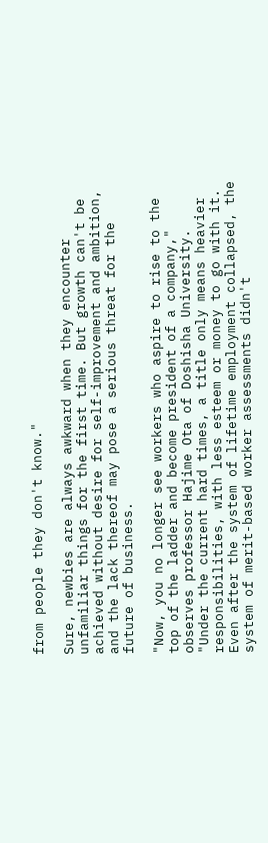from people they don't know."

Sure, newbies are always awkward when they encounter unfamiliar things for the first time. But growth can't be achieved without desire for self-improvement and ambition, and the lack thereof may pose a serious threat for the future of business.

"Now, you no longer see workers who aspire to rise to the top of the ladder and become president of a company," observes professor Hajime Ota of Doshisha University. "Under the current hard times, a title only means heavier responsibilities, with less esteem or money to go with it. Even after the system of lifetime employment collapsed, the system of merit-based worker assessments didn't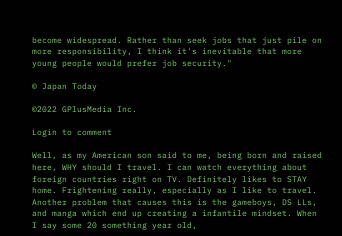become widespread. Rather than seek jobs that just pile on more responsibility, I think it's inevitable that more young people would prefer job security."

© Japan Today

©2022 GPlusMedia Inc.

Login to comment

Well, as my American son said to me, being born and raised here, WHY should I travel. I can watch everything about foreign countries right on TV. Definitely likes to STAY home. Frightening really, especially as I like to travel. Another problem that causes this is the gameboys, DS LLs, and manga which end up creating a infantile mindset. When I say some 20 something year old,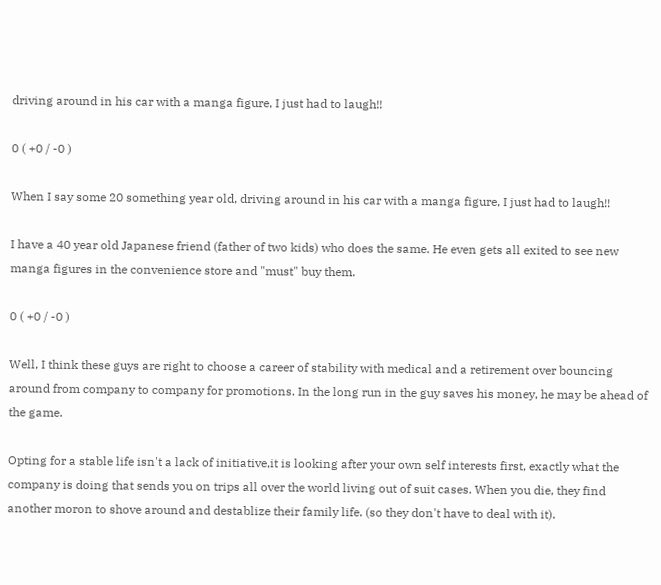driving around in his car with a manga figure, I just had to laugh!!

0 ( +0 / -0 )

When I say some 20 something year old, driving around in his car with a manga figure, I just had to laugh!!

I have a 40 year old Japanese friend (father of two kids) who does the same. He even gets all exited to see new manga figures in the convenience store and "must" buy them.

0 ( +0 / -0 )

Well, I think these guys are right to choose a career of stability with medical and a retirement over bouncing around from company to company for promotions. In the long run in the guy saves his money, he may be ahead of the game.

Opting for a stable life isn't a lack of initiative,it is looking after your own self interests first, exactly what the company is doing that sends you on trips all over the world living out of suit cases. When you die, they find another moron to shove around and destablize their family life. (so they don't have to deal with it).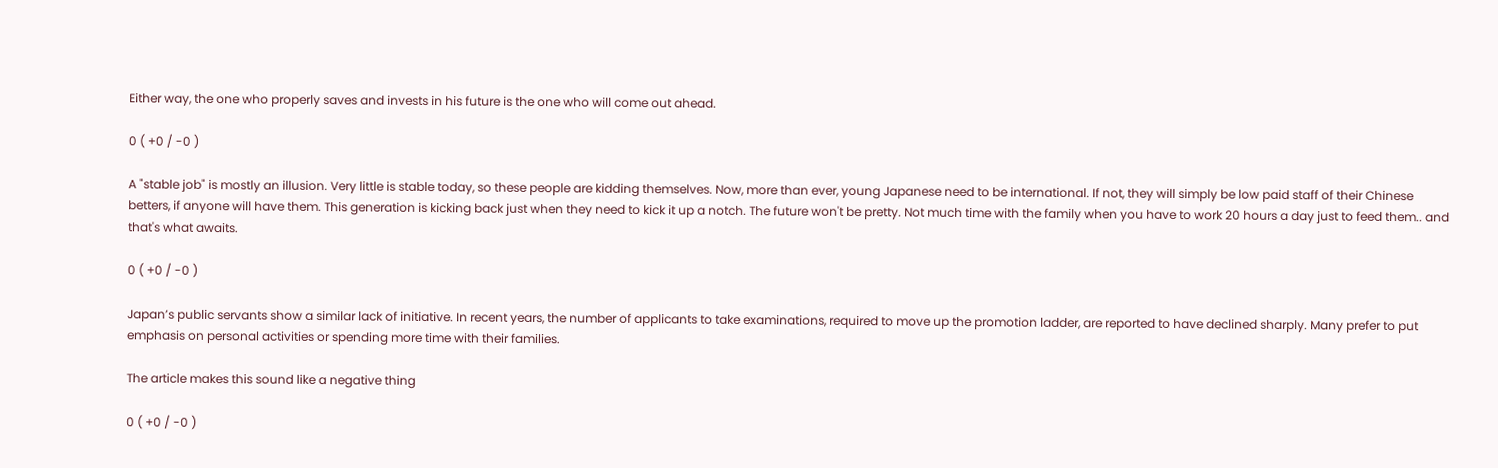Either way, the one who properly saves and invests in his future is the one who will come out ahead.

0 ( +0 / -0 )

A "stable job" is mostly an illusion. Very little is stable today, so these people are kidding themselves. Now, more than ever, young Japanese need to be international. If not, they will simply be low paid staff of their Chinese betters, if anyone will have them. This generation is kicking back just when they need to kick it up a notch. The future won't be pretty. Not much time with the family when you have to work 20 hours a day just to feed them.. and that's what awaits.

0 ( +0 / -0 )

Japan’s public servants show a similar lack of initiative. In recent years, the number of applicants to take examinations, required to move up the promotion ladder, are reported to have declined sharply. Many prefer to put emphasis on personal activities or spending more time with their families.

The article makes this sound like a negative thing

0 ( +0 / -0 )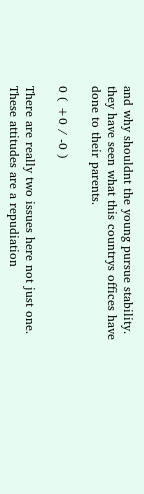and why shouldnt the young pursue stability. they have seen what this countrys offices have done to their parents.

0 ( +0 / -0 )

There are really two issues here not just one. These attitudes are a repudiation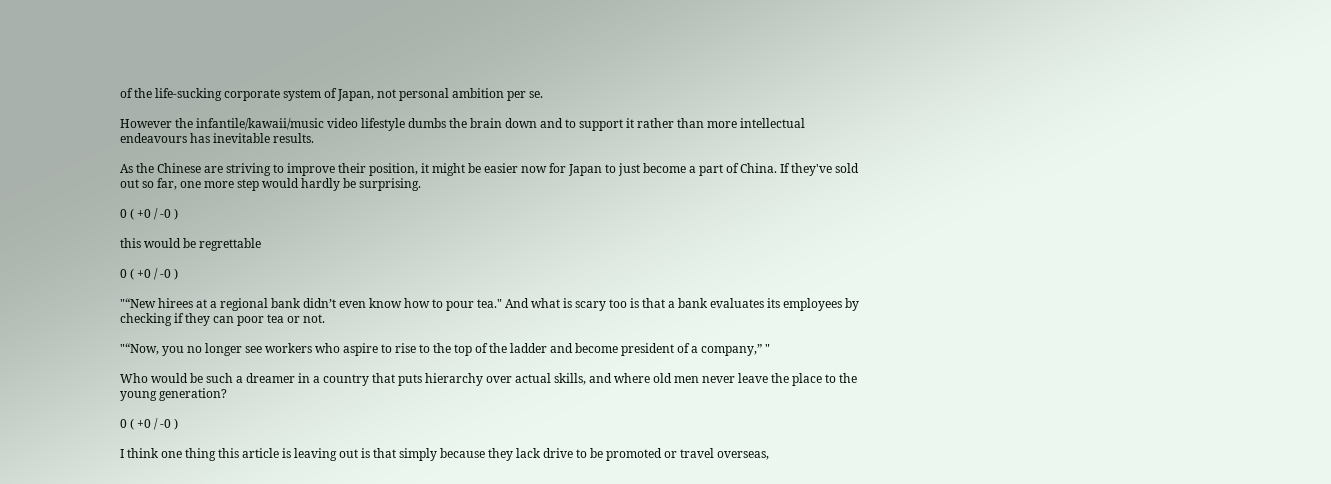of the life-sucking corporate system of Japan, not personal ambition per se.

However the infantile/kawaii/music video lifestyle dumbs the brain down and to support it rather than more intellectual endeavours has inevitable results.

As the Chinese are striving to improve their position, it might be easier now for Japan to just become a part of China. If they've sold out so far, one more step would hardly be surprising.

0 ( +0 / -0 )

this would be regrettable

0 ( +0 / -0 )

"“New hirees at a regional bank didn’t even know how to pour tea." And what is scary too is that a bank evaluates its employees by checking if they can poor tea or not.

"“Now, you no longer see workers who aspire to rise to the top of the ladder and become president of a company,” "

Who would be such a dreamer in a country that puts hierarchy over actual skills, and where old men never leave the place to the young generation?

0 ( +0 / -0 )

I think one thing this article is leaving out is that simply because they lack drive to be promoted or travel overseas,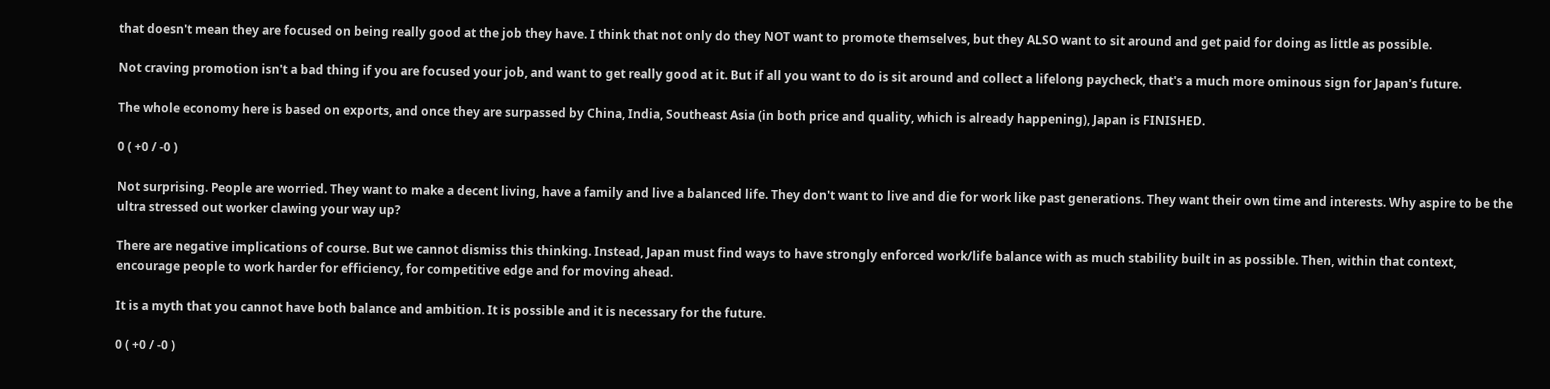that doesn't mean they are focused on being really good at the job they have. I think that not only do they NOT want to promote themselves, but they ALSO want to sit around and get paid for doing as little as possible.

Not craving promotion isn't a bad thing if you are focused your job, and want to get really good at it. But if all you want to do is sit around and collect a lifelong paycheck, that's a much more ominous sign for Japan's future.

The whole economy here is based on exports, and once they are surpassed by China, India, Southeast Asia (in both price and quality, which is already happening), Japan is FINISHED.

0 ( +0 / -0 )

Not surprising. People are worried. They want to make a decent living, have a family and live a balanced life. They don't want to live and die for work like past generations. They want their own time and interests. Why aspire to be the ultra stressed out worker clawing your way up?

There are negative implications of course. But we cannot dismiss this thinking. Instead, Japan must find ways to have strongly enforced work/life balance with as much stability built in as possible. Then, within that context, encourage people to work harder for efficiency, for competitive edge and for moving ahead.

It is a myth that you cannot have both balance and ambition. It is possible and it is necessary for the future.

0 ( +0 / -0 )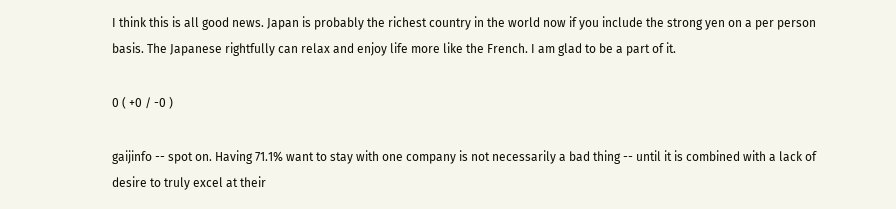I think this is all good news. Japan is probably the richest country in the world now if you include the strong yen on a per person basis. The Japanese rightfully can relax and enjoy life more like the French. I am glad to be a part of it.

0 ( +0 / -0 )

gaijinfo -- spot on. Having 71.1% want to stay with one company is not necessarily a bad thing -- until it is combined with a lack of desire to truly excel at their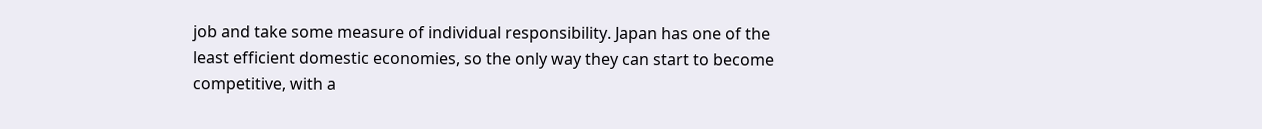job and take some measure of individual responsibility. Japan has one of the least efficient domestic economies, so the only way they can start to become competitive, with a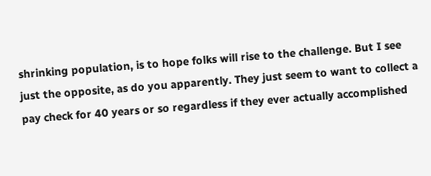shrinking population, is to hope folks will rise to the challenge. But I see just the opposite, as do you apparently. They just seem to want to collect a pay check for 40 years or so regardless if they ever actually accomplished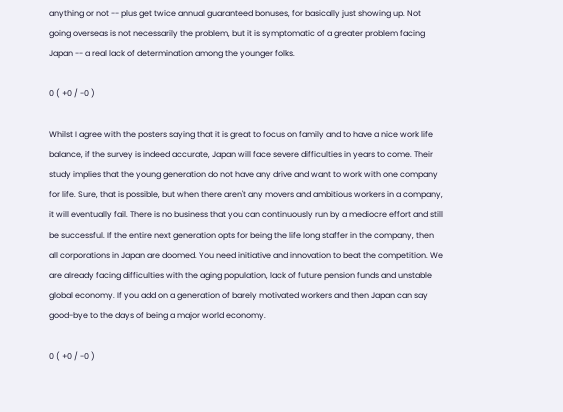anything or not -- plus get twice annual guaranteed bonuses, for basically just showing up. Not going overseas is not necessarily the problem, but it is symptomatic of a greater problem facing Japan -- a real lack of determination among the younger folks.

0 ( +0 / -0 )

Whilst I agree with the posters saying that it is great to focus on family and to have a nice work life balance, if the survey is indeed accurate, Japan will face severe difficulties in years to come. Their study implies that the young generation do not have any drive and want to work with one company for life. Sure, that is possible, but when there aren't any movers and ambitious workers in a company, it will eventually fail. There is no business that you can continuously run by a mediocre effort and still be successful. If the entire next generation opts for being the life long staffer in the company, then all corporations in Japan are doomed. You need initiative and innovation to beat the competition. We are already facing difficulties with the aging population, lack of future pension funds and unstable global economy. If you add on a generation of barely motivated workers and then Japan can say good-bye to the days of being a major world economy.

0 ( +0 / -0 )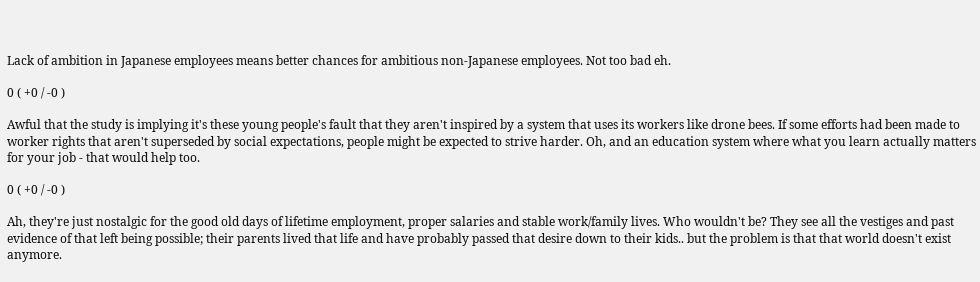Lack of ambition in Japanese employees means better chances for ambitious non-Japanese employees. Not too bad eh.

0 ( +0 / -0 )

Awful that the study is implying it's these young people's fault that they aren't inspired by a system that uses its workers like drone bees. If some efforts had been made to worker rights that aren't superseded by social expectations, people might be expected to strive harder. Oh, and an education system where what you learn actually matters for your job - that would help too.

0 ( +0 / -0 )

Ah, they're just nostalgic for the good old days of lifetime employment, proper salaries and stable work/family lives. Who wouldn't be? They see all the vestiges and past evidence of that left being possible; their parents lived that life and have probably passed that desire down to their kids.. but the problem is that that world doesn't exist anymore.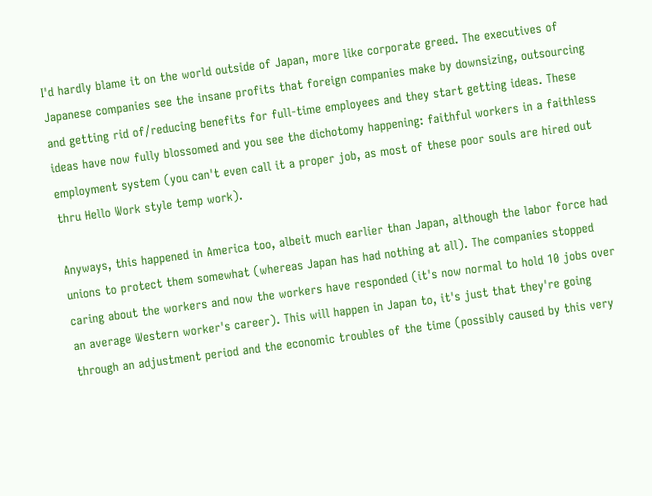I'd hardly blame it on the world outside of Japan, more like corporate greed. The executives of Japanese companies see the insane profits that foreign companies make by downsizing, outsourcing and getting rid of/reducing benefits for full-time employees and they start getting ideas. These ideas have now fully blossomed and you see the dichotomy happening: faithful workers in a faithless employment system (you can't even call it a proper job, as most of these poor souls are hired out thru Hello Work style temp work).

Anyways, this happened in America too, albeit much earlier than Japan, although the labor force had unions to protect them somewhat (whereas Japan has had nothing at all). The companies stopped caring about the workers and now the workers have responded (it's now normal to hold 10 jobs over an average Western worker's career). This will happen in Japan to, it's just that they're going through an adjustment period and the economic troubles of the time (possibly caused by this very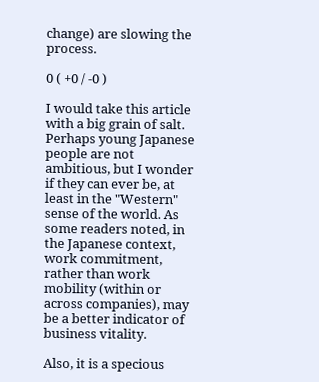change) are slowing the process.

0 ( +0 / -0 )

I would take this article with a big grain of salt. Perhaps young Japanese people are not ambitious, but I wonder if they can ever be, at least in the "Western" sense of the world. As some readers noted, in the Japanese context, work commitment, rather than work mobility (within or across companies), may be a better indicator of business vitality.

Also, it is a specious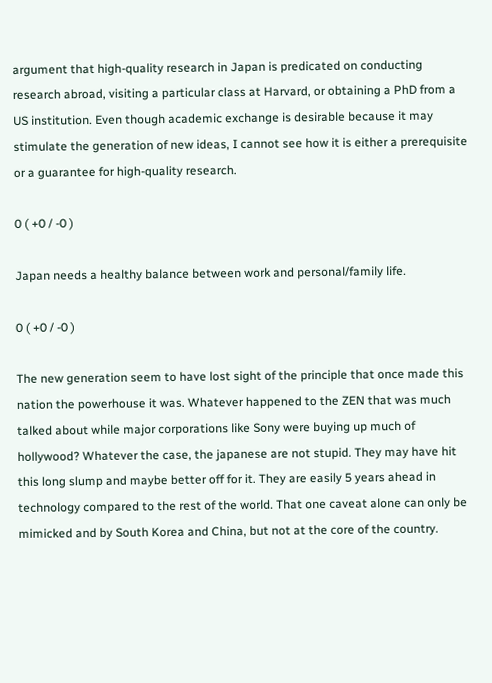argument that high-quality research in Japan is predicated on conducting research abroad, visiting a particular class at Harvard, or obtaining a PhD from a US institution. Even though academic exchange is desirable because it may stimulate the generation of new ideas, I cannot see how it is either a prerequisite or a guarantee for high-quality research.

0 ( +0 / -0 )

Japan needs a healthy balance between work and personal/family life.

0 ( +0 / -0 )

The new generation seem to have lost sight of the principle that once made this nation the powerhouse it was. Whatever happened to the ZEN that was much talked about while major corporations like Sony were buying up much of hollywood? Whatever the case, the japanese are not stupid. They may have hit this long slump and maybe better off for it. They are easily 5 years ahead in technology compared to the rest of the world. That one caveat alone can only be mimicked and by South Korea and China, but not at the core of the country.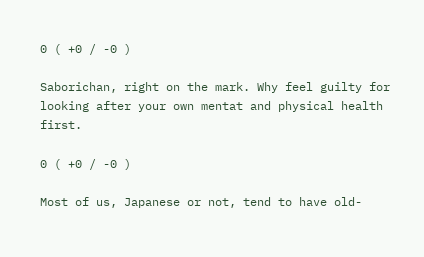0 ( +0 / -0 )

Saborichan, right on the mark. Why feel guilty for looking after your own mentat and physical health first.

0 ( +0 / -0 )

Most of us, Japanese or not, tend to have old-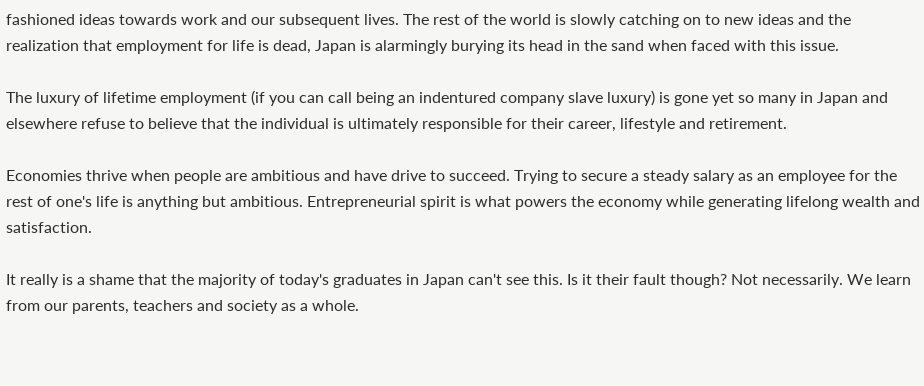fashioned ideas towards work and our subsequent lives. The rest of the world is slowly catching on to new ideas and the realization that employment for life is dead, Japan is alarmingly burying its head in the sand when faced with this issue.

The luxury of lifetime employment (if you can call being an indentured company slave luxury) is gone yet so many in Japan and elsewhere refuse to believe that the individual is ultimately responsible for their career, lifestyle and retirement.

Economies thrive when people are ambitious and have drive to succeed. Trying to secure a steady salary as an employee for the rest of one's life is anything but ambitious. Entrepreneurial spirit is what powers the economy while generating lifelong wealth and satisfaction.

It really is a shame that the majority of today's graduates in Japan can't see this. Is it their fault though? Not necessarily. We learn from our parents, teachers and society as a whole.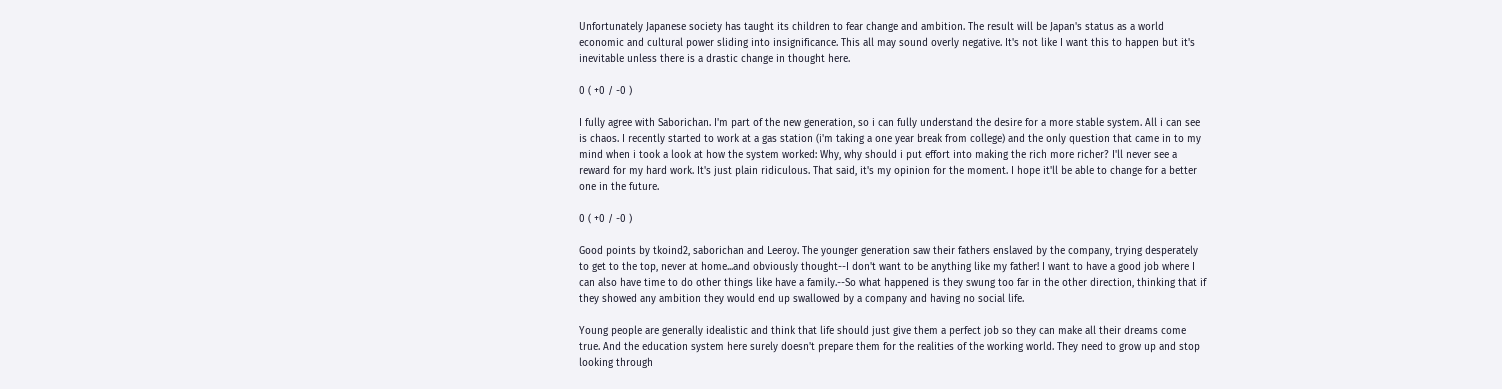Unfortunately Japanese society has taught its children to fear change and ambition. The result will be Japan's status as a world economic and cultural power sliding into insignificance. This all may sound overly negative. It's not like I want this to happen but it's inevitable unless there is a drastic change in thought here.

0 ( +0 / -0 )

I fully agree with Saborichan. I'm part of the new generation, so i can fully understand the desire for a more stable system. All i can see is chaos. I recently started to work at a gas station (i'm taking a one year break from college) and the only question that came in to my mind when i took a look at how the system worked: Why, why should i put effort into making the rich more richer? I'll never see a reward for my hard work. It's just plain ridiculous. That said, it's my opinion for the moment. I hope it'll be able to change for a better one in the future.

0 ( +0 / -0 )

Good points by tkoind2, saborichan and Leeroy. The younger generation saw their fathers enslaved by the company, trying desperately to get to the top, never at home...and obviously thought--I don't want to be anything like my father! I want to have a good job where I can also have time to do other things like have a family.--So what happened is they swung too far in the other direction, thinking that if they showed any ambition they would end up swallowed by a company and having no social life.

Young people are generally idealistic and think that life should just give them a perfect job so they can make all their dreams come true. And the education system here surely doesn't prepare them for the realities of the working world. They need to grow up and stop looking through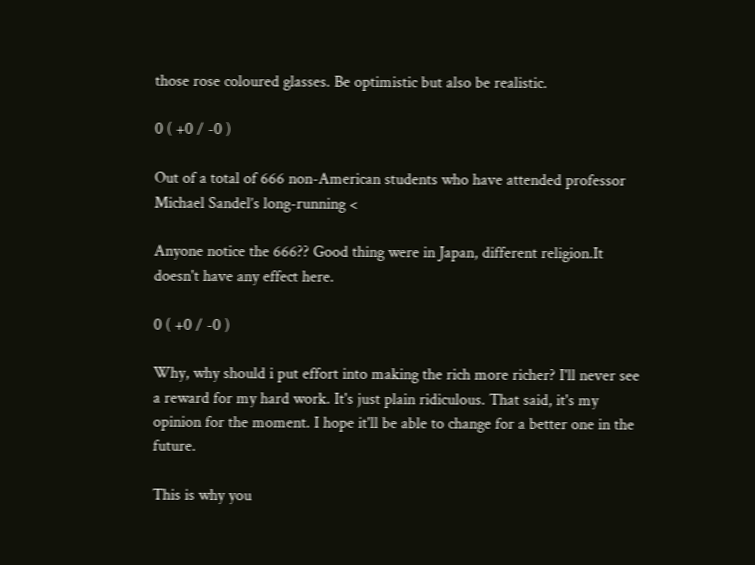those rose coloured glasses. Be optimistic but also be realistic.

0 ( +0 / -0 )

Out of a total of 666 non-American students who have attended professor Michael Sandel’s long-running <

Anyone notice the 666?? Good thing were in Japan, different religion.It doesn't have any effect here.

0 ( +0 / -0 )

Why, why should i put effort into making the rich more richer? I'll never see a reward for my hard work. It's just plain ridiculous. That said, it's my opinion for the moment. I hope it'll be able to change for a better one in the future.

This is why you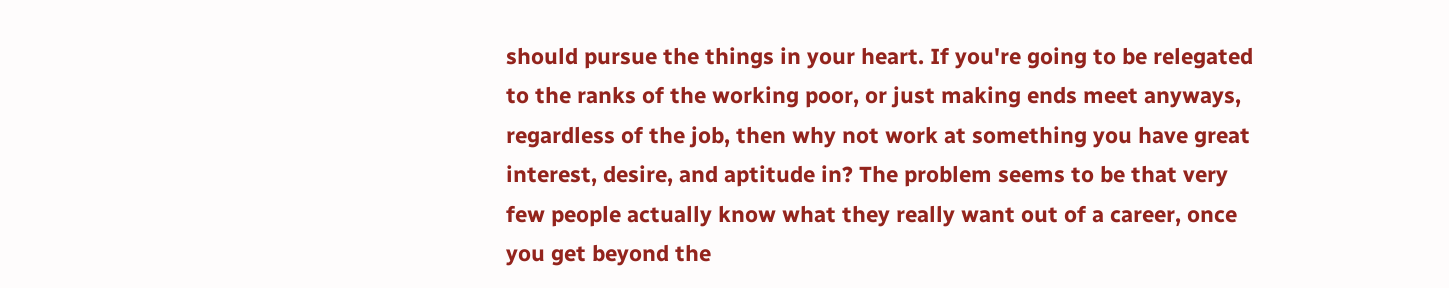should pursue the things in your heart. If you're going to be relegated to the ranks of the working poor, or just making ends meet anyways, regardless of the job, then why not work at something you have great interest, desire, and aptitude in? The problem seems to be that very few people actually know what they really want out of a career, once you get beyond the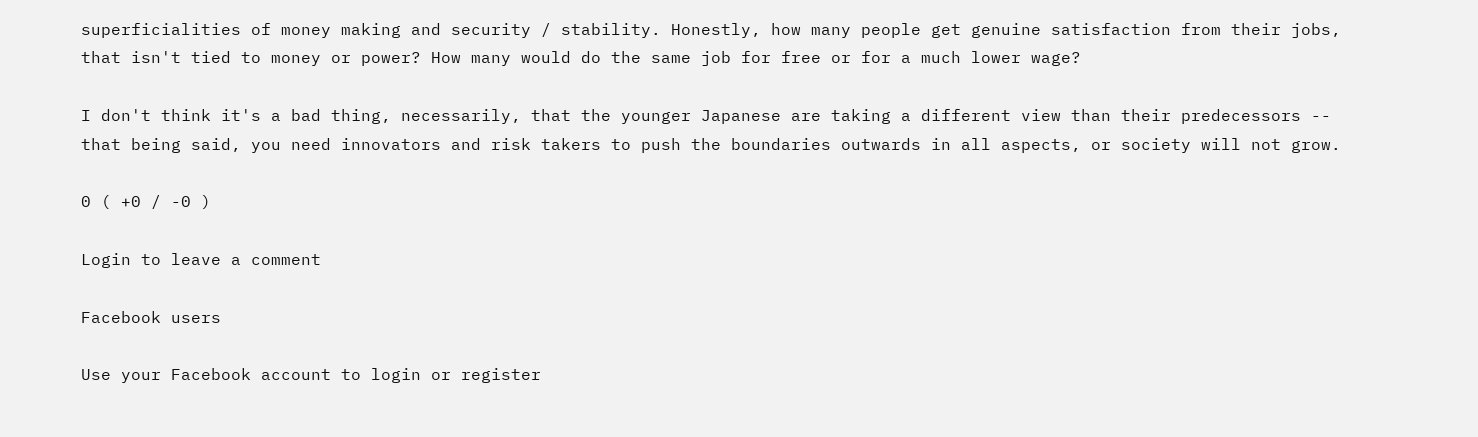superficialities of money making and security / stability. Honestly, how many people get genuine satisfaction from their jobs, that isn't tied to money or power? How many would do the same job for free or for a much lower wage?

I don't think it's a bad thing, necessarily, that the younger Japanese are taking a different view than their predecessors -- that being said, you need innovators and risk takers to push the boundaries outwards in all aspects, or society will not grow.

0 ( +0 / -0 )

Login to leave a comment

Facebook users

Use your Facebook account to login or register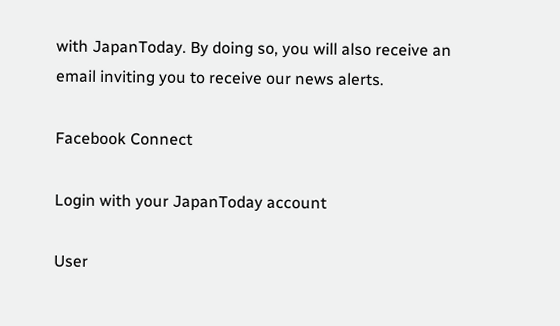with JapanToday. By doing so, you will also receive an email inviting you to receive our news alerts.

Facebook Connect

Login with your JapanToday account

User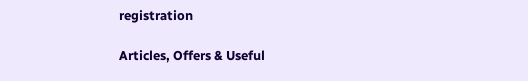registration

Articles, Offers & Useful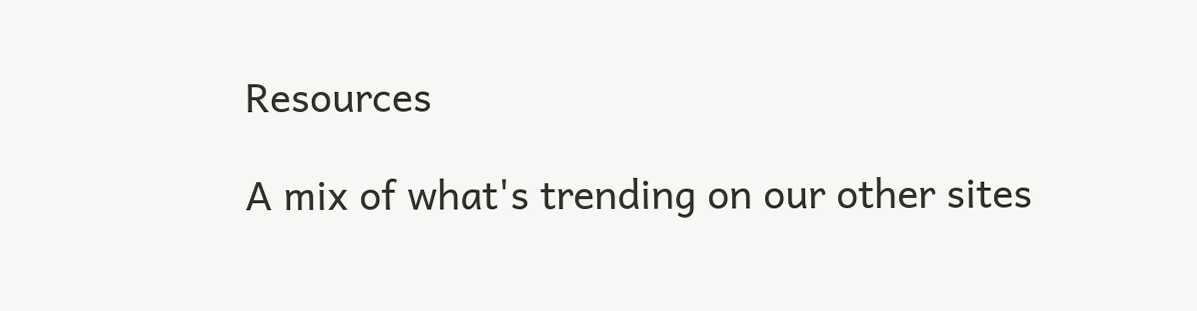Resources

A mix of what's trending on our other sites